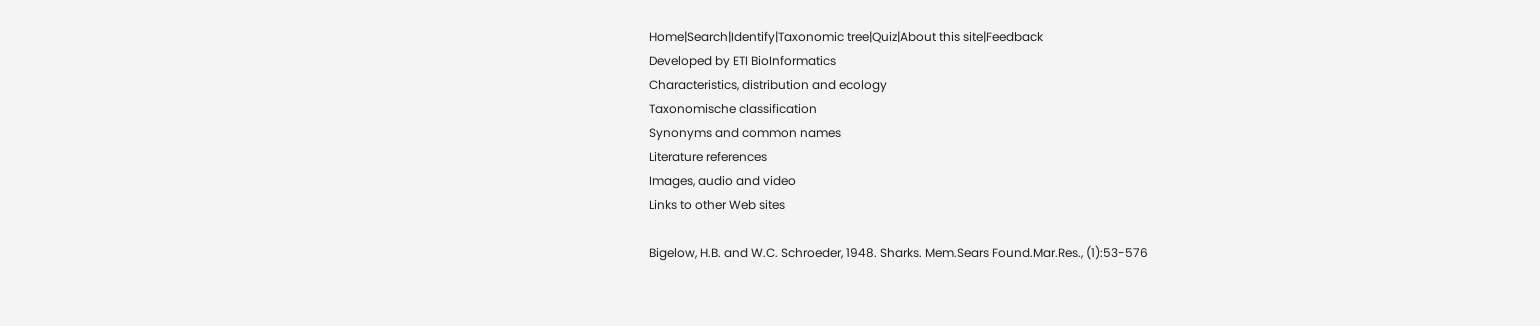Home|Search|Identify|Taxonomic tree|Quiz|About this site|Feedback
Developed by ETI BioInformatics
Characteristics, distribution and ecology
Taxonomische classification
Synonyms and common names
Literature references
Images, audio and video
Links to other Web sites

Bigelow, H.B. and W.C. Schroeder, 1948. Sharks. Mem.Sears Found.Mar.Res., (1):53-576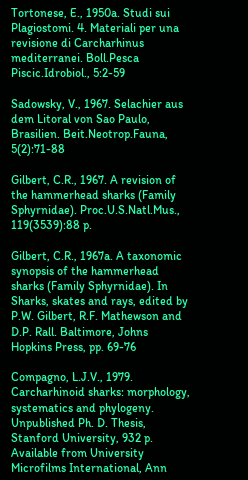Tortonese, E., 1950a. Studi sui Plagiostomi. 4. Materiali per una revisione di Carcharhinus mediterranei. Boll.Pesca Piscic.Idrobiol., 5:2-59

Sadowsky, V., 1967. Selachier aus dem Litoral von Sao Paulo, Brasilien. Beit.Neotrop.Fauna, 5(2):71-88

Gilbert, C.R., 1967. A revision of the hammerhead sharks (Family Sphyrnidae). Proc.U.S.Natl.Mus., 119(3539):88 p.

Gilbert, C.R., 1967a. A taxonomic synopsis of the hammerhead sharks (Family Sphyrnidae). In Sharks, skates and rays, edited by P.W. Gilbert, R.F. Mathewson and D.P. Rall. Baltimore, Johns Hopkins Press, pp. 69-76

Compagno, L.J.V., 1979. Carcharhinoid sharks: morphology, systematics and phylogeny. Unpublished Ph. D. Thesis, Stanford University, 932 p. Available from University Microfilms International, Ann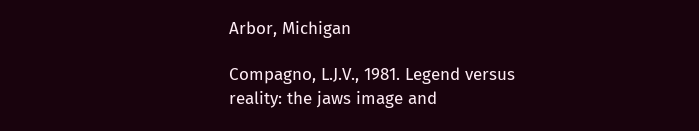Arbor, Michigan

Compagno, L.J.V., 1981. Legend versus reality: the jaws image and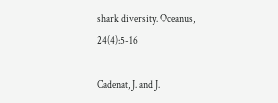shark diversity. Oceanus, 24(4):5-16

Cadenat, J. and J.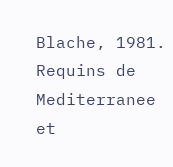Blache, 1981. Requins de Mediterranee et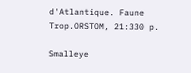d'Atlantique. Faune Trop.ORSTOM, 21:330 p.

Smalleye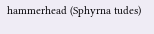hammerhead (Sphyrna tudes)